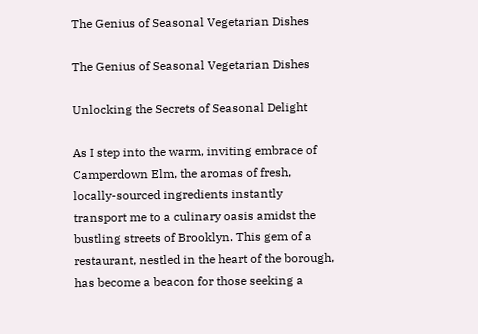The Genius of Seasonal Vegetarian Dishes

The Genius of Seasonal Vegetarian Dishes

Unlocking the Secrets of Seasonal Delight

As I step into the warm, inviting embrace of Camperdown Elm, the aromas of fresh, locally-sourced ingredients instantly transport me to a culinary oasis amidst the bustling streets of Brooklyn. This gem of a restaurant, nestled in the heart of the borough, has become a beacon for those seeking a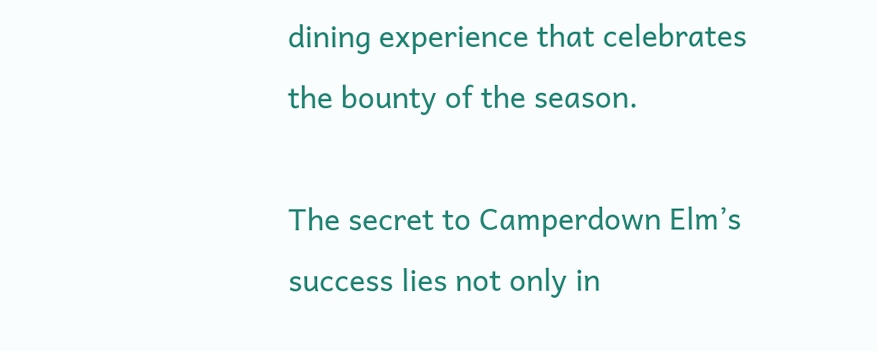dining experience that celebrates the bounty of the season.

The secret to Camperdown Elm’s success lies not only in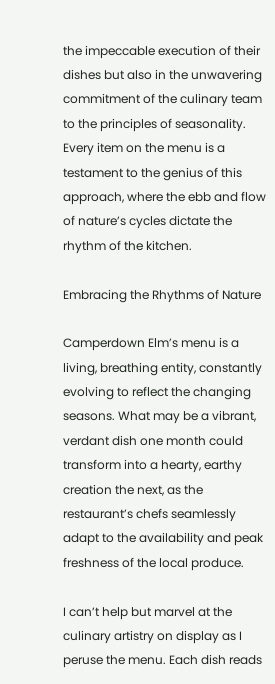the impeccable execution of their dishes but also in the unwavering commitment of the culinary team to the principles of seasonality. Every item on the menu is a testament to the genius of this approach, where the ebb and flow of nature’s cycles dictate the rhythm of the kitchen.

Embracing the Rhythms of Nature

Camperdown Elm’s menu is a living, breathing entity, constantly evolving to reflect the changing seasons. What may be a vibrant, verdant dish one month could transform into a hearty, earthy creation the next, as the restaurant’s chefs seamlessly adapt to the availability and peak freshness of the local produce.

I can’t help but marvel at the culinary artistry on display as I peruse the menu. Each dish reads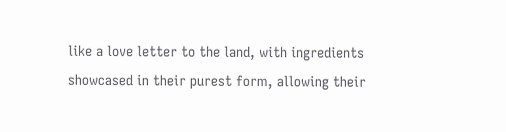like a love letter to the land, with ingredients showcased in their purest form, allowing their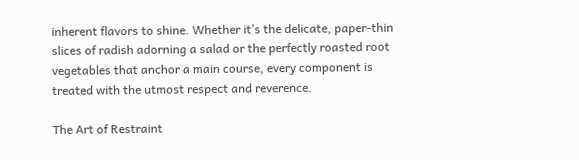inherent flavors to shine. Whether it’s the delicate, paper-thin slices of radish adorning a salad or the perfectly roasted root vegetables that anchor a main course, every component is treated with the utmost respect and reverence.

The Art of Restraint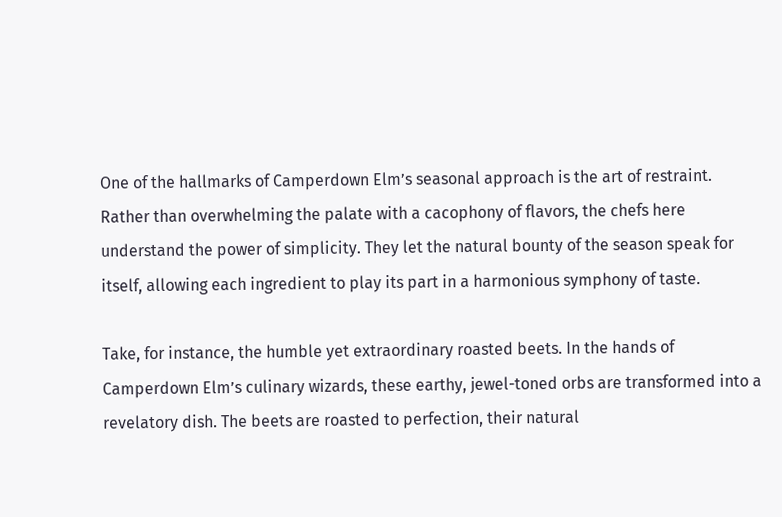One of the hallmarks of Camperdown Elm’s seasonal approach is the art of restraint. Rather than overwhelming the palate with a cacophony of flavors, the chefs here understand the power of simplicity. They let the natural bounty of the season speak for itself, allowing each ingredient to play its part in a harmonious symphony of taste.

Take, for instance, the humble yet extraordinary roasted beets. In the hands of Camperdown Elm’s culinary wizards, these earthy, jewel-toned orbs are transformed into a revelatory dish. The beets are roasted to perfection, their natural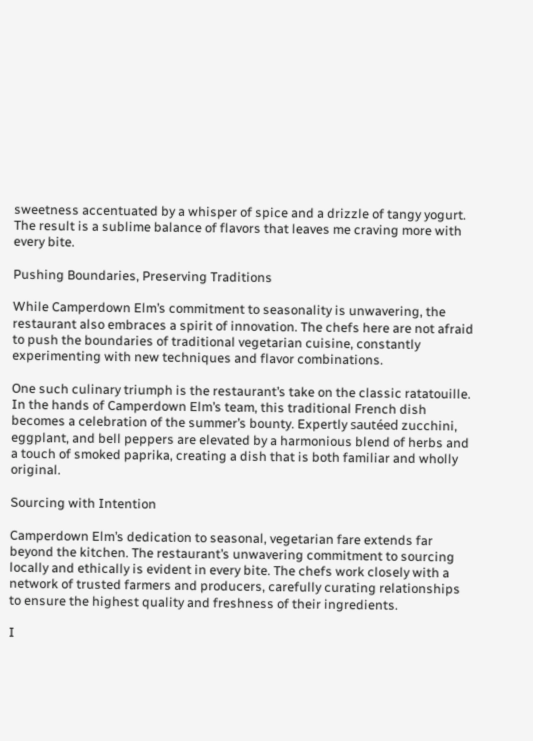sweetness accentuated by a whisper of spice and a drizzle of tangy yogurt. The result is a sublime balance of flavors that leaves me craving more with every bite.

Pushing Boundaries, Preserving Traditions

While Camperdown Elm’s commitment to seasonality is unwavering, the restaurant also embraces a spirit of innovation. The chefs here are not afraid to push the boundaries of traditional vegetarian cuisine, constantly experimenting with new techniques and flavor combinations.

One such culinary triumph is the restaurant’s take on the classic ratatouille. In the hands of Camperdown Elm’s team, this traditional French dish becomes a celebration of the summer’s bounty. Expertly sautéed zucchini, eggplant, and bell peppers are elevated by a harmonious blend of herbs and a touch of smoked paprika, creating a dish that is both familiar and wholly original.

Sourcing with Intention

Camperdown Elm’s dedication to seasonal, vegetarian fare extends far beyond the kitchen. The restaurant’s unwavering commitment to sourcing locally and ethically is evident in every bite. The chefs work closely with a network of trusted farmers and producers, carefully curating relationships to ensure the highest quality and freshness of their ingredients.

I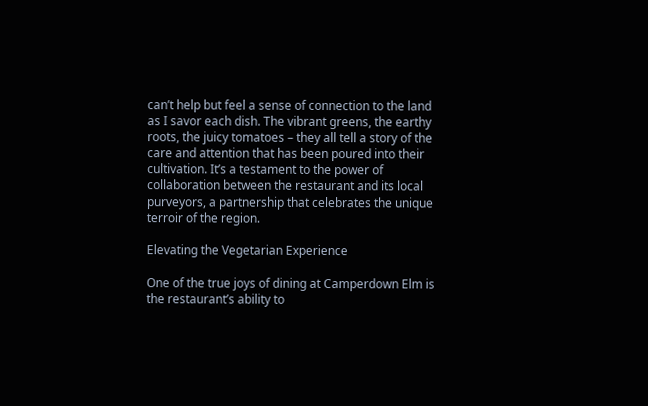can’t help but feel a sense of connection to the land as I savor each dish. The vibrant greens, the earthy roots, the juicy tomatoes – they all tell a story of the care and attention that has been poured into their cultivation. It’s a testament to the power of collaboration between the restaurant and its local purveyors, a partnership that celebrates the unique terroir of the region.

Elevating the Vegetarian Experience

One of the true joys of dining at Camperdown Elm is the restaurant’s ability to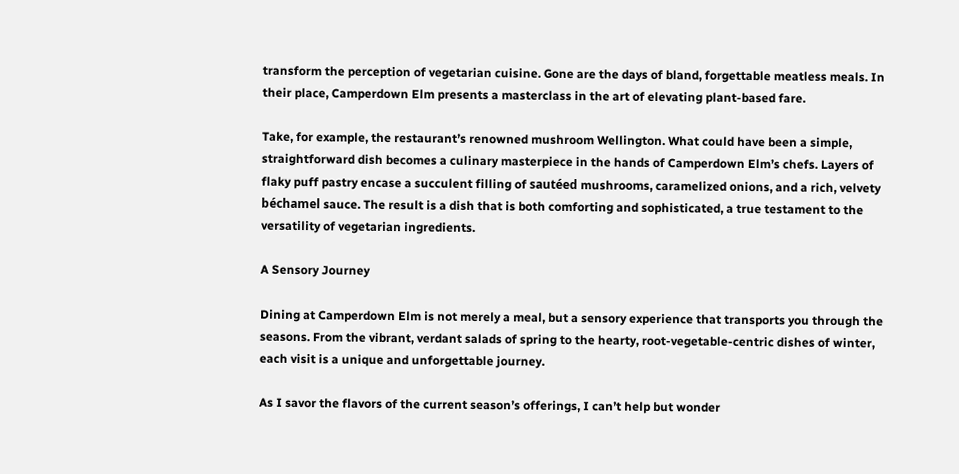transform the perception of vegetarian cuisine. Gone are the days of bland, forgettable meatless meals. In their place, Camperdown Elm presents a masterclass in the art of elevating plant-based fare.

Take, for example, the restaurant’s renowned mushroom Wellington. What could have been a simple, straightforward dish becomes a culinary masterpiece in the hands of Camperdown Elm’s chefs. Layers of flaky puff pastry encase a succulent filling of sautéed mushrooms, caramelized onions, and a rich, velvety béchamel sauce. The result is a dish that is both comforting and sophisticated, a true testament to the versatility of vegetarian ingredients.

A Sensory Journey

Dining at Camperdown Elm is not merely a meal, but a sensory experience that transports you through the seasons. From the vibrant, verdant salads of spring to the hearty, root-vegetable-centric dishes of winter, each visit is a unique and unforgettable journey.

As I savor the flavors of the current season’s offerings, I can’t help but wonder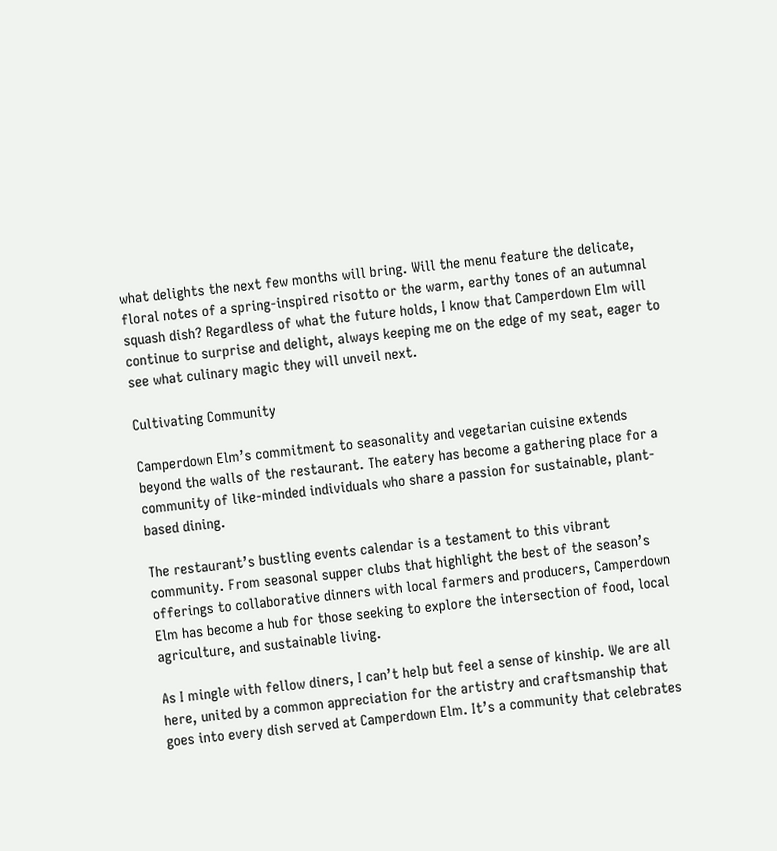what delights the next few months will bring. Will the menu feature the delicate, floral notes of a spring-inspired risotto or the warm, earthy tones of an autumnal squash dish? Regardless of what the future holds, I know that Camperdown Elm will continue to surprise and delight, always keeping me on the edge of my seat, eager to see what culinary magic they will unveil next.

Cultivating Community

Camperdown Elm’s commitment to seasonality and vegetarian cuisine extends beyond the walls of the restaurant. The eatery has become a gathering place for a community of like-minded individuals who share a passion for sustainable, plant-based dining.

The restaurant’s bustling events calendar is a testament to this vibrant community. From seasonal supper clubs that highlight the best of the season’s offerings to collaborative dinners with local farmers and producers, Camperdown Elm has become a hub for those seeking to explore the intersection of food, local agriculture, and sustainable living.

As I mingle with fellow diners, I can’t help but feel a sense of kinship. We are all here, united by a common appreciation for the artistry and craftsmanship that goes into every dish served at Camperdown Elm. It’s a community that celebrates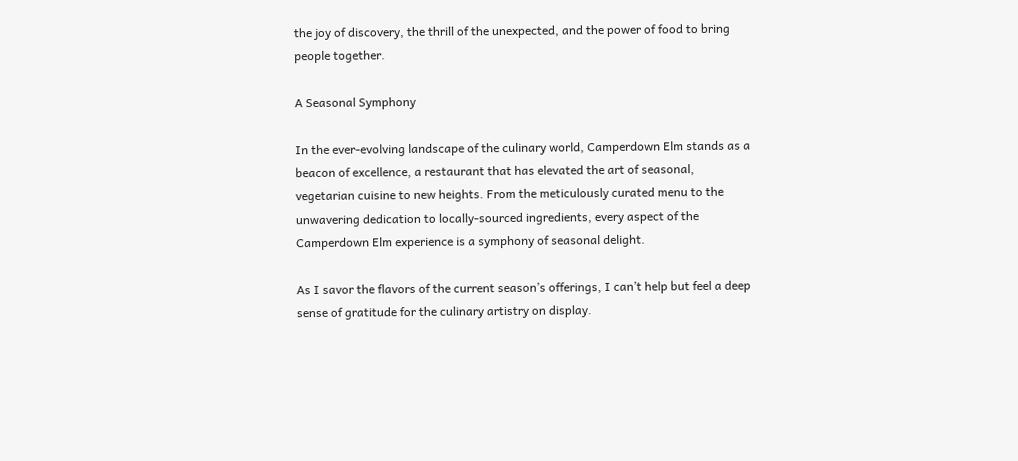the joy of discovery, the thrill of the unexpected, and the power of food to bring people together.

A Seasonal Symphony

In the ever-evolving landscape of the culinary world, Camperdown Elm stands as a beacon of excellence, a restaurant that has elevated the art of seasonal, vegetarian cuisine to new heights. From the meticulously curated menu to the unwavering dedication to locally-sourced ingredients, every aspect of the Camperdown Elm experience is a symphony of seasonal delight.

As I savor the flavors of the current season’s offerings, I can’t help but feel a deep sense of gratitude for the culinary artistry on display.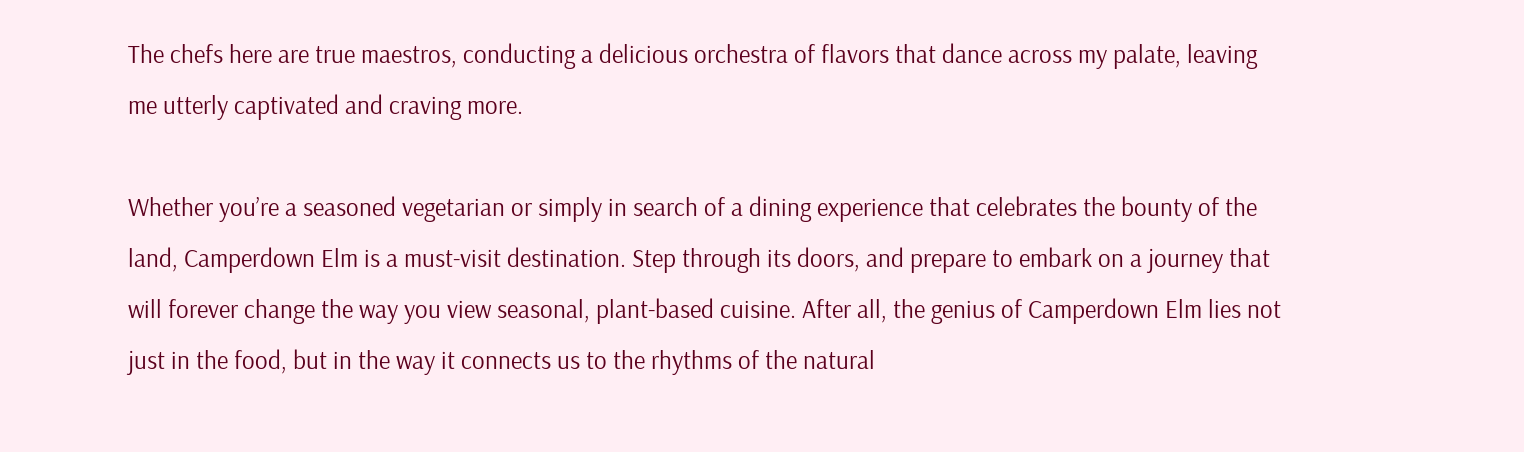The chefs here are true maestros, conducting a delicious orchestra of flavors that dance across my palate, leaving me utterly captivated and craving more.

Whether you’re a seasoned vegetarian or simply in search of a dining experience that celebrates the bounty of the land, Camperdown Elm is a must-visit destination. Step through its doors, and prepare to embark on a journey that will forever change the way you view seasonal, plant-based cuisine. After all, the genius of Camperdown Elm lies not just in the food, but in the way it connects us to the rhythms of the natural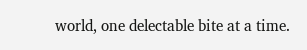world, one delectable bite at a time.